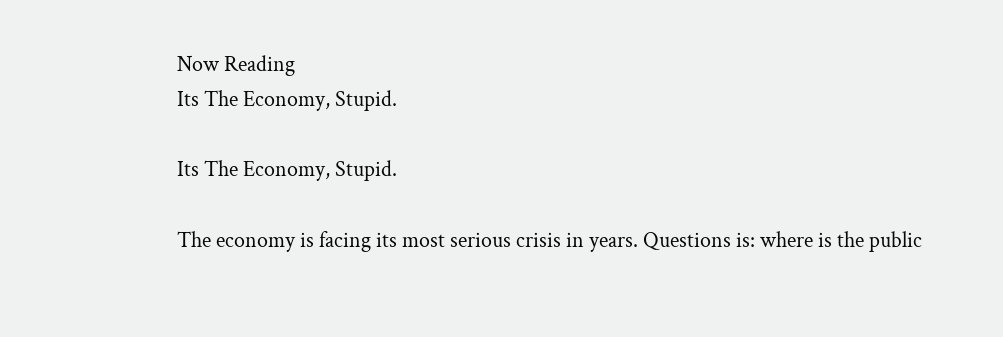Now Reading
Its The Economy, Stupid.

Its The Economy, Stupid.

The economy is facing its most serious crisis in years. Questions is: where is the public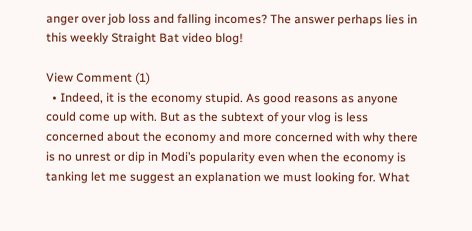anger over job loss and falling incomes? The answer perhaps lies in this weekly Straight Bat video blog!

View Comment (1)
  • Indeed, it is the economy stupid. As good reasons as anyone could come up with. But as the subtext of your vlog is less concerned about the economy and more concerned with why there is no unrest or dip in Modi’s popularity even when the economy is tanking let me suggest an explanation we must looking for. What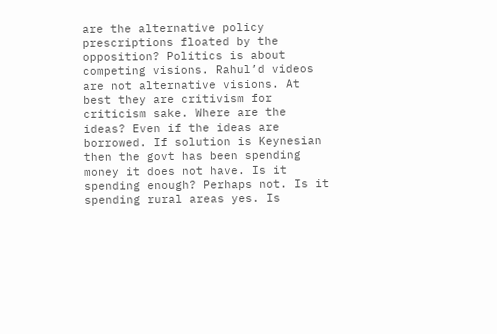are the alternative policy prescriptions floated by the opposition? Politics is about competing visions. Rahul’d videos are not alternative visions. At best they are critivism for criticism sake. Where are the ideas? Even if the ideas are borrowed. If solution is Keynesian then the govt has been spending money it does not have. Is it spending enough? Perhaps not. Is it spending rural areas yes. Is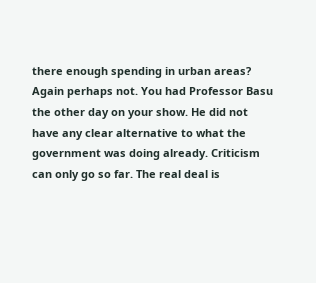there enough spending in urban areas? Again perhaps not. You had Professor Basu the other day on your show. He did not have any clear alternative to what the government was doing already. Criticism can only go so far. The real deal is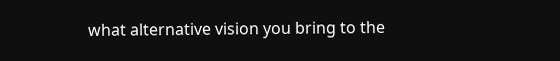what alternative vision you bring to the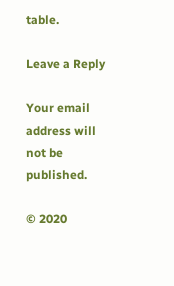table.

Leave a Reply

Your email address will not be published.

© 2020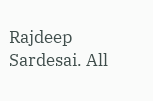Rajdeep Sardesai. All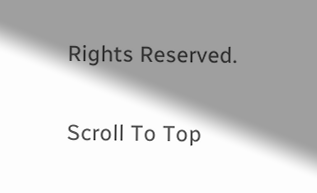Rights Reserved.

Scroll To Top